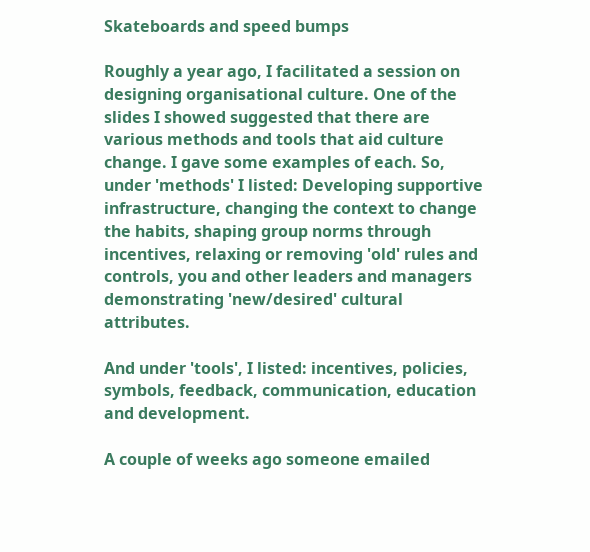Skateboards and speed bumps

Roughly a year ago, I facilitated a session on designing organisational culture. One of the slides I showed suggested that there are various methods and tools that aid culture change. I gave some examples of each. So, under 'methods' I listed: Developing supportive infrastructure, changing the context to change the habits, shaping group norms through incentives, relaxing or removing 'old' rules and controls, you and other leaders and managers demonstrating 'new/desired' cultural attributes.

And under 'tools', I listed: incentives, policies, symbols, feedback, communication, education and development.

A couple of weeks ago someone emailed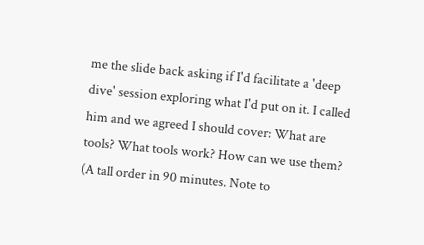me the slide back asking if I'd facilitate a 'deep dive' session exploring what I'd put on it. I called him and we agreed I should cover: What are tools? What tools work? How can we use them? (A tall order in 90 minutes. Note to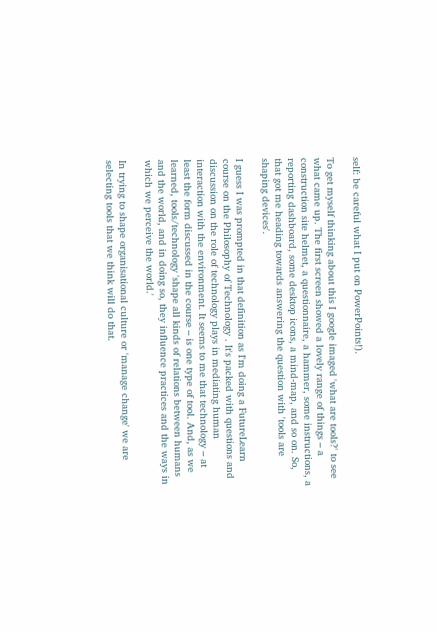self: be careful what I put on PowerPoints!).

To get myself thinking about this I google imaged 'what are tools?' to see what came up. The first screen showed a lovely range of things – a construction site helmet, a questionnaire, a hammer, some instructions, a reporting dashboard, some desktop icons, a mind-map, and so on. So, that got me heading towards answering the question with 'tools are shaping devices'.

I guess I was prompted in that definition as I'm doing a FutureLearn course on the Philosophy of Technology . It's packed with questions and discussion on the role of technology plays in mediating human interaction with the environment. It seems to me that technology – at least the form discussed in the course – is one type of tool. And, as we learned, tools/technology 'shape all kinds of relations between humans and the world, and in doing so, they influence practices and the ways in which we perceive the world.'

In trying to shape organisational culture or 'manage change' we are selecting tools that we think will do that.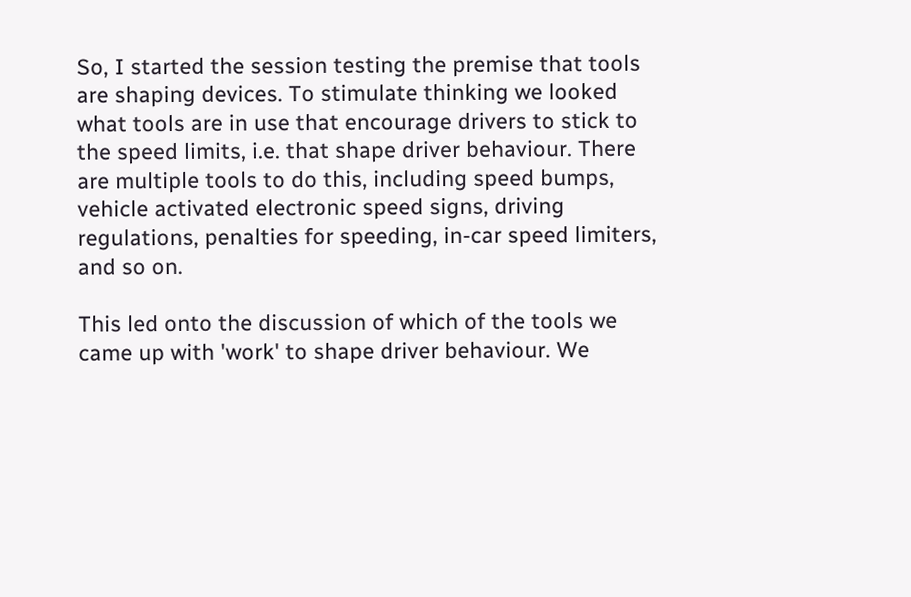So, I started the session testing the premise that tools are shaping devices. To stimulate thinking we looked what tools are in use that encourage drivers to stick to the speed limits, i.e. that shape driver behaviour. There are multiple tools to do this, including speed bumps, vehicle activated electronic speed signs, driving regulations, penalties for speeding, in-car speed limiters, and so on.

This led onto the discussion of which of the tools we came up with 'work' to shape driver behaviour. We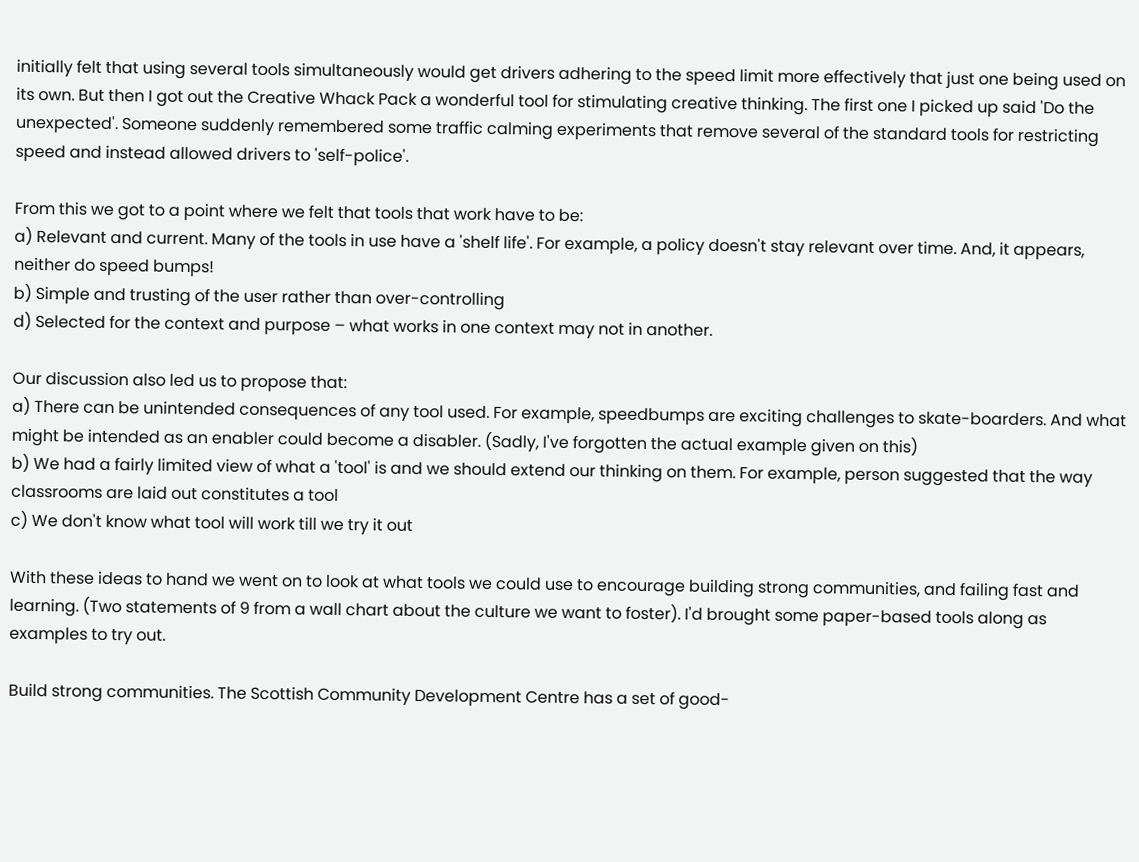initially felt that using several tools simultaneously would get drivers adhering to the speed limit more effectively that just one being used on its own. But then I got out the Creative Whack Pack a wonderful tool for stimulating creative thinking. The first one I picked up said 'Do the unexpected'. Someone suddenly remembered some traffic calming experiments that remove several of the standard tools for restricting speed and instead allowed drivers to 'self-police'.

From this we got to a point where we felt that tools that work have to be:
a) Relevant and current. Many of the tools in use have a 'shelf life'. For example, a policy doesn't stay relevant over time. And, it appears, neither do speed bumps!
b) Simple and trusting of the user rather than over-controlling
d) Selected for the context and purpose – what works in one context may not in another.

Our discussion also led us to propose that:
a) There can be unintended consequences of any tool used. For example, speedbumps are exciting challenges to skate-boarders. And what might be intended as an enabler could become a disabler. (Sadly, I've forgotten the actual example given on this)
b) We had a fairly limited view of what a 'tool' is and we should extend our thinking on them. For example, person suggested that the way classrooms are laid out constitutes a tool
c) We don't know what tool will work till we try it out

With these ideas to hand we went on to look at what tools we could use to encourage building strong communities, and failing fast and learning. (Two statements of 9 from a wall chart about the culture we want to foster). I'd brought some paper-based tools along as examples to try out.

Build strong communities. The Scottish Community Development Centre has a set of good-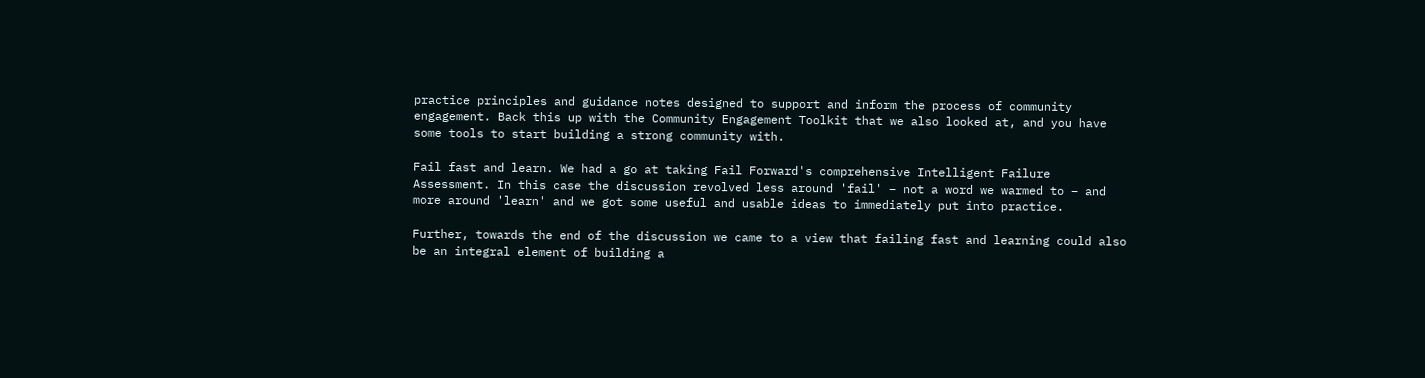practice principles and guidance notes designed to support and inform the process of community engagement. Back this up with the Community Engagement Toolkit that we also looked at, and you have some tools to start building a strong community with.

Fail fast and learn. We had a go at taking Fail Forward's comprehensive Intelligent Failure Assessment. In this case the discussion revolved less around 'fail' – not a word we warmed to – and more around 'learn' and we got some useful and usable ideas to immediately put into practice.

Further, towards the end of the discussion we came to a view that failing fast and learning could also be an integral element of building a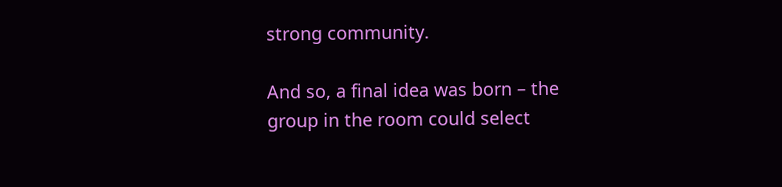strong community.

And so, a final idea was born – the group in the room could select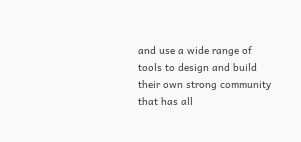and use a wide range of tools to design and build their own strong community that has all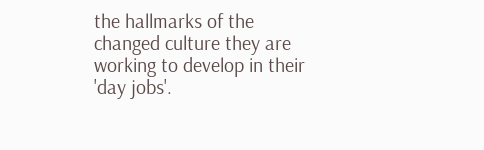the hallmarks of the changed culture they are working to develop in their 'day jobs'.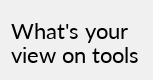What's your view on tools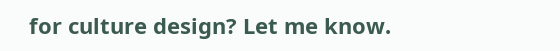for culture design? Let me know.